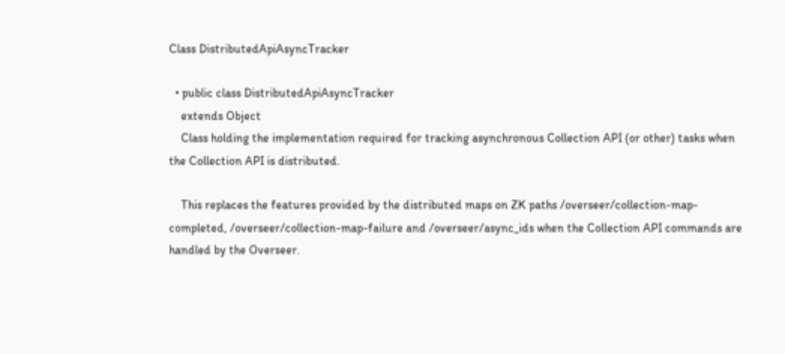Class DistributedApiAsyncTracker

  • public class DistributedApiAsyncTracker
    extends Object
    Class holding the implementation required for tracking asynchronous Collection API (or other) tasks when the Collection API is distributed.

    This replaces the features provided by the distributed maps on ZK paths /overseer/collection-map-completed, /overseer/collection-map-failure and /overseer/async_ids when the Collection API commands are handled by the Overseer.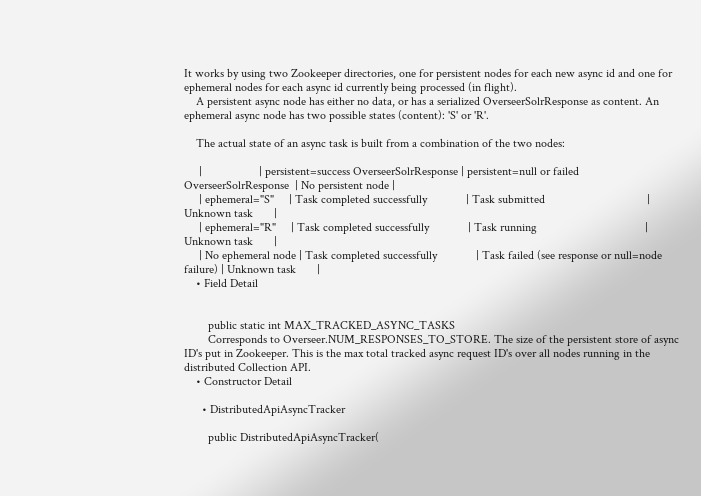It works by using two Zookeeper directories, one for persistent nodes for each new async id and one for ephemeral nodes for each async id currently being processed (in flight).
    A persistent async node has either no data, or has a serialized OverseerSolrResponse as content. An ephemeral async node has two possible states (content): 'S' or 'R'.

    The actual state of an async task is built from a combination of the two nodes:

     |                   | persistent=success OverseerSolrResponse | persistent=null or failed OverseerSolrResponse  | No persistent node |
     | ephemeral="S"     | Task completed successfully             | Task submitted                                  | Unknown task       |
     | ephemeral="R"     | Task completed successfully             | Task running                                    | Unknown task       |
     | No ephemeral node | Task completed successfully             | Task failed (see response or null=node failure) | Unknown task       |
    • Field Detail


        public static int MAX_TRACKED_ASYNC_TASKS
        Corresponds to Overseer.NUM_RESPONSES_TO_STORE. The size of the persistent store of async ID's put in Zookeeper. This is the max total tracked async request ID's over all nodes running in the distributed Collection API.
    • Constructor Detail

      • DistributedApiAsyncTracker

        public DistributedApiAsyncTracker(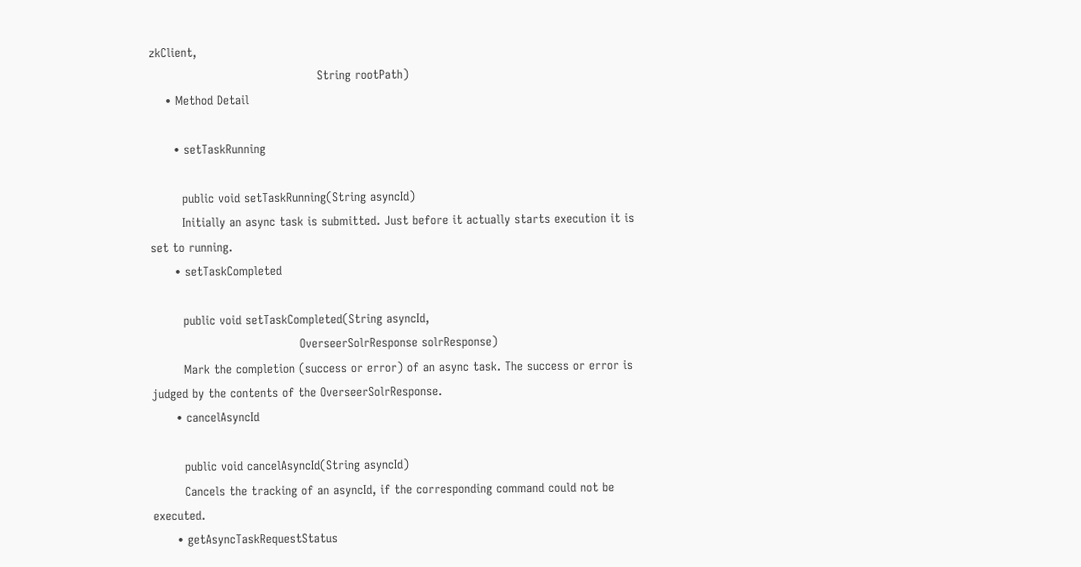zkClient,
                                          String rootPath)
    • Method Detail

      • setTaskRunning

        public void setTaskRunning(String asyncId)
        Initially an async task is submitted. Just before it actually starts execution it is set to running.
      • setTaskCompleted

        public void setTaskCompleted(String asyncId,
                                     OverseerSolrResponse solrResponse)
        Mark the completion (success or error) of an async task. The success or error is judged by the contents of the OverseerSolrResponse.
      • cancelAsyncId

        public void cancelAsyncId(String asyncId)
        Cancels the tracking of an asyncId, if the corresponding command could not be executed.
      • getAsyncTaskRequestStatus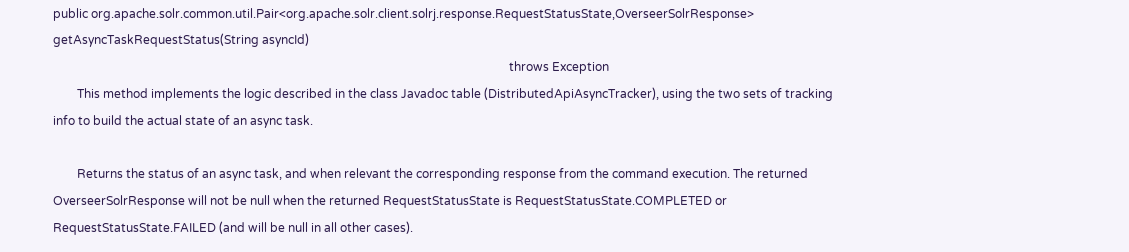public org.apache.solr.common.util.Pair<org.apache.solr.client.solrj.response.RequestStatusState,OverseerSolrResponse> getAsyncTaskRequestStatus(String asyncId)
                                                                                                                                                        throws Exception
        This method implements the logic described in the class Javadoc table (DistributedApiAsyncTracker), using the two sets of tracking info to build the actual state of an async task.

        Returns the status of an async task, and when relevant the corresponding response from the command execution. The returned OverseerSolrResponse will not be null when the returned RequestStatusState is RequestStatusState.COMPLETED or RequestStatusState.FAILED (and will be null in all other cases).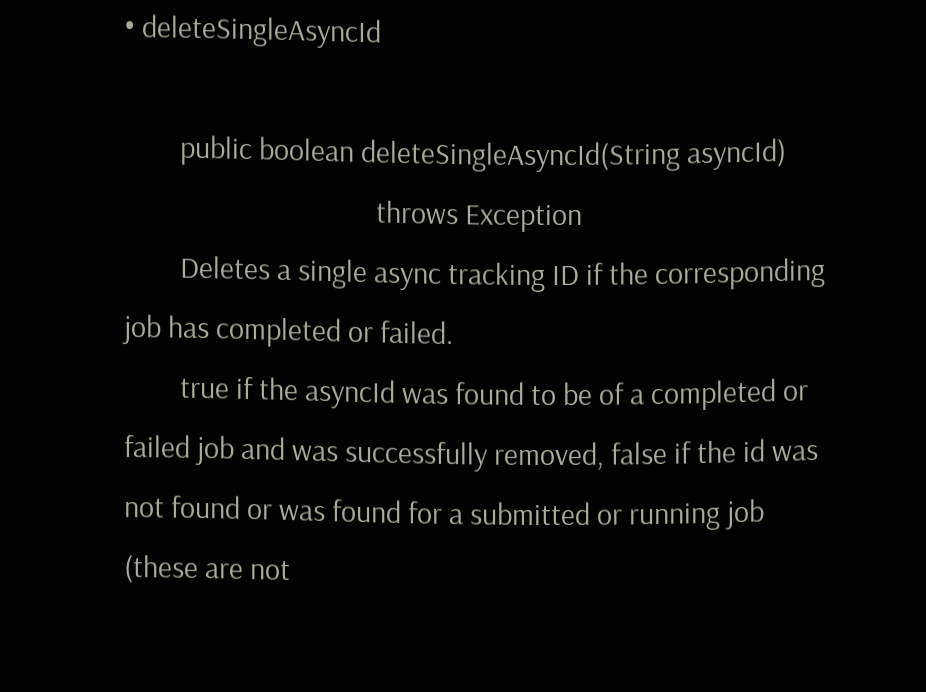• deleteSingleAsyncId

        public boolean deleteSingleAsyncId(String asyncId)
                                    throws Exception
        Deletes a single async tracking ID if the corresponding job has completed or failed.
        true if the asyncId was found to be of a completed or failed job and was successfully removed, false if the id was not found or was found for a submitted or running job (these are not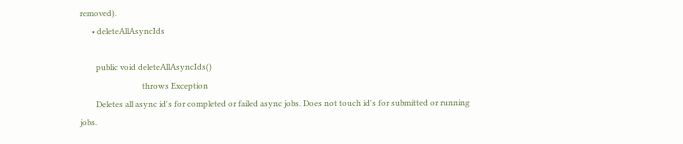removed).
      • deleteAllAsyncIds

        public void deleteAllAsyncIds()
                               throws Exception
        Deletes all async id's for completed or failed async jobs. Does not touch id's for submitted or running jobs.